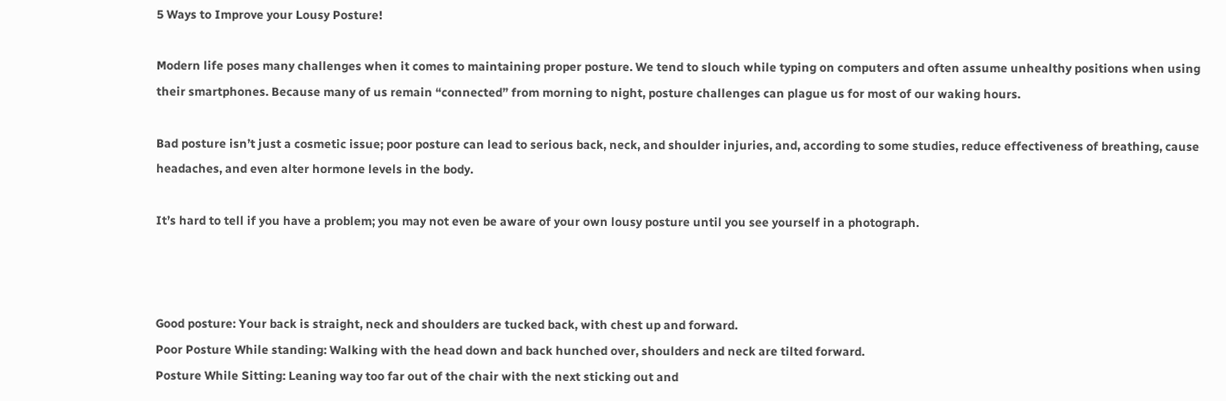5 Ways to Improve your Lousy Posture!

Modern life poses many challenges when it comes to maintaining proper posture. We tend to slouch while typing on computers and often assume unhealthy positions when using their smartphones. Because many of us remain “connected” from morning to night, posture challenges can plague us for most of our waking hours.

Bad posture isn’t just a cosmetic issue; poor posture can lead to serious back, neck, and shoulder injuries, and, according to some studies, reduce effectiveness of breathing, cause headaches, and even alter hormone levels in the body.

It’s hard to tell if you have a problem; you may not even be aware of your own lousy posture until you see yourself in a photograph.



Good posture: Your back is straight, neck and shoulders are tucked back, with chest up and forward.
Poor Posture While standing: Walking with the head down and back hunched over, shoulders and neck are tilted forward.
Posture While Sitting: Leaning way too far out of the chair with the next sticking out and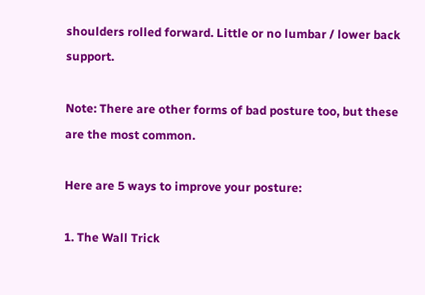shoulders rolled forward. Little or no lumbar / lower back support.

Note: There are other forms of bad posture too, but these are the most common.

Here are 5 ways to improve your posture:

1. The Wall Trick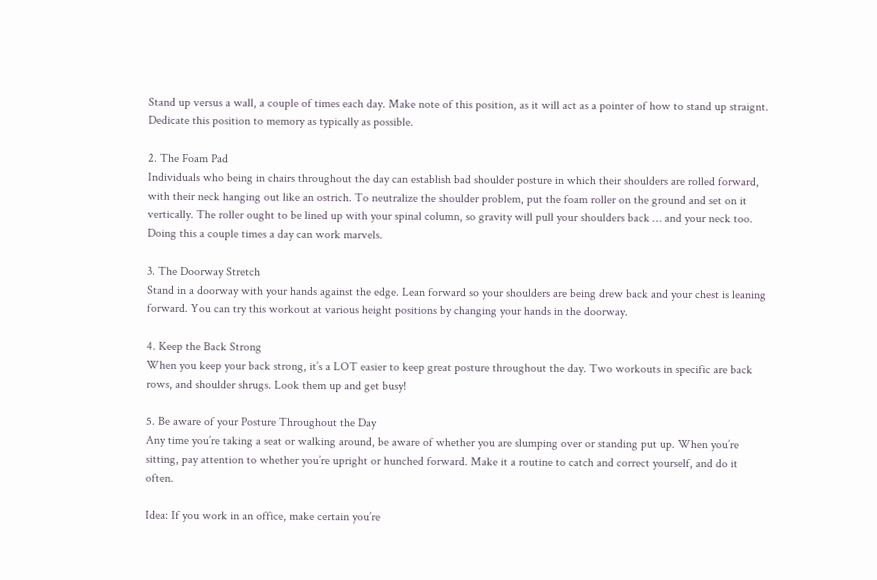Stand up versus a wall, a couple of times each day. Make note of this position, as it will act as a pointer of how to stand up straignt. Dedicate this position to memory as typically as possible.

2. The Foam Pad
Individuals who being in chairs throughout the day can establish bad shoulder posture in which their shoulders are rolled forward, with their neck hanging out like an ostrich. To neutralize the shoulder problem, put the foam roller on the ground and set on it vertically. The roller ought to be lined up with your spinal column, so gravity will pull your shoulders back … and your neck too. Doing this a couple times a day can work marvels.

3. The Doorway Stretch
Stand in a doorway with your hands against the edge. Lean forward so your shoulders are being drew back and your chest is leaning forward. You can try this workout at various height positions by changing your hands in the doorway.

4. Keep the Back Strong
When you keep your back strong, it’s a LOT easier to keep great posture throughout the day. Two workouts in specific are back rows, and shoulder shrugs. Look them up and get busy!

5. Be aware of your Posture Throughout the Day
Any time you’re taking a seat or walking around, be aware of whether you are slumping over or standing put up. When you’re sitting, pay attention to whether you’re upright or hunched forward. Make it a routine to catch and correct yourself, and do it often.

Idea: If you work in an office, make certain you’re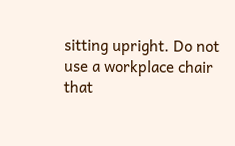sitting upright. Do not use a workplace chair that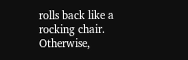rolls back like a rocking chair. Otherwise,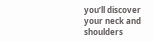you’ll discover your neck and shoulders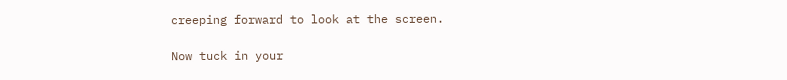creeping forward to look at the screen.

Now tuck in your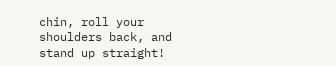chin, roll your shoulders back, and stand up straight!